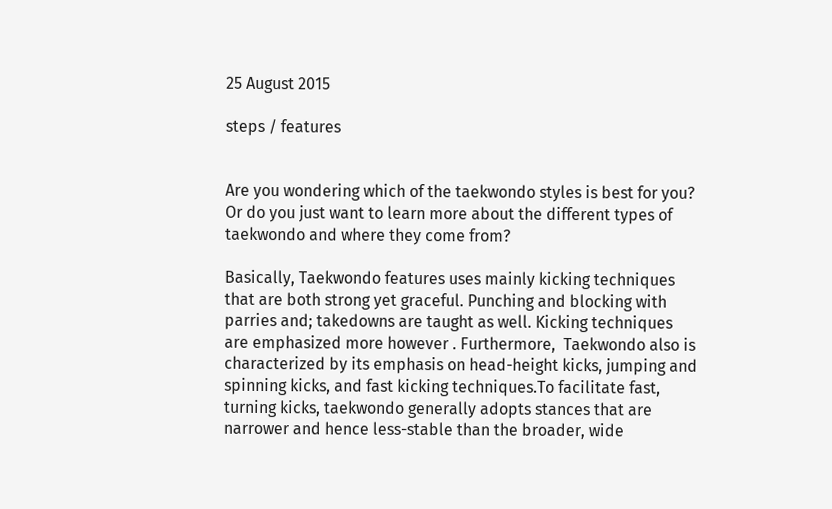25 August 2015

steps / features


Are you wondering which of the taekwondo styles is best for you? Or do you just want to learn more about the different types of taekwondo and where they come from?

Basically, Taekwondo features uses mainly kicking techniques that are both strong yet graceful. Punching and blocking with parries and; takedowns are taught as well. Kicking techniques are emphasized more however . Furthermore,  Taekwondo also is characterized by its emphasis on head-height kicks, jumping and spinning kicks, and fast kicking techniques.To facilitate fast, turning kicks, taekwondo generally adopts stances that are narrower and hence less-stable than the broader, wide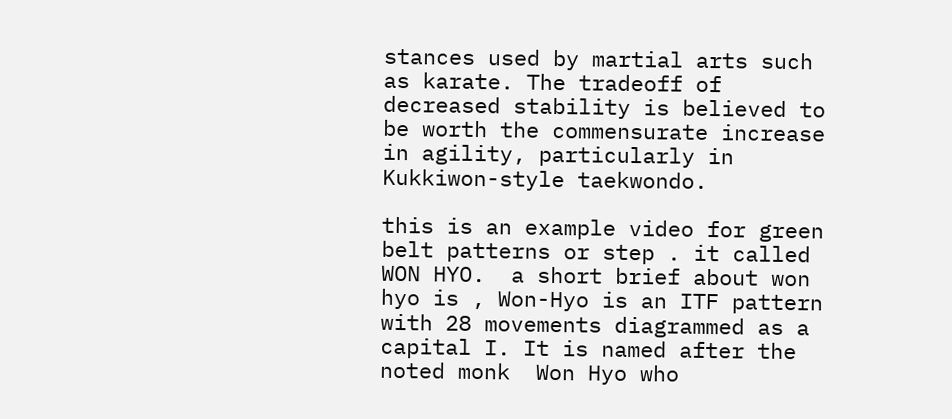stances used by martial arts such as karate. The tradeoff of decreased stability is believed to be worth the commensurate increase in agility, particularly in Kukkiwon-style taekwondo.

this is an example video for green belt patterns or step . it called WON HYO.  a short brief about won hyo is , Won-Hyo is an ITF pattern with 28 movements diagrammed as a capital I. It is named after the noted monk  Won Hyo who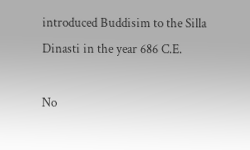introduced Buddisim to the Silla Dinasti in the year 686 C.E.

No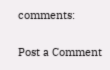comments:

Post a Comment